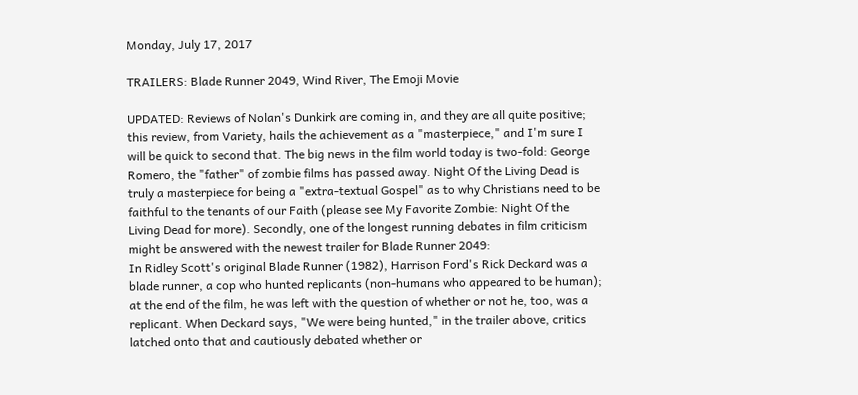Monday, July 17, 2017

TRAILERS: Blade Runner 2049, Wind River, The Emoji Movie

UPDATED: Reviews of Nolan's Dunkirk are coming in, and they are all quite positive; this review, from Variety, hails the achievement as a "masterpiece," and I'm sure I will be quick to second that. The big news in the film world today is two-fold: George Romero, the "father" of zombie films has passed away. Night Of the Living Dead is truly a masterpiece for being a "extra-textual Gospel" as to why Christians need to be faithful to the tenants of our Faith (please see My Favorite Zombie: Night Of the Living Dead for more). Secondly, one of the longest running debates in film criticism might be answered with the newest trailer for Blade Runner 2049:
In Ridley Scott's original Blade Runner (1982), Harrison Ford's Rick Deckard was a blade runner, a cop who hunted replicants (non-humans who appeared to be human); at the end of the film, he was left with the question of whether or not he, too, was a replicant. When Deckard says, "We were being hunted," in the trailer above, critics latched onto that and cautiously debated whether or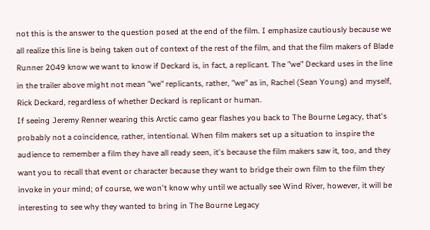not this is the answer to the question posed at the end of the film. I emphasize cautiously because we all realize this line is being taken out of context of the rest of the film, and that the film makers of Blade Runner 2049 know we want to know if Deckard is, in fact, a replicant. The "we" Deckard uses in the line in the trailer above might not mean "we" replicants, rather, "we" as in, Rachel (Sean Young) and myself, Rick Deckard, regardless of whether Deckard is replicant or human.
If seeing Jeremy Renner wearing this Arctic camo gear flashes you back to The Bourne Legacy, that's probably not a coincidence, rather, intentional. When film makers set up a situation to inspire the audience to remember a film they have all ready seen, it's because the film makers saw it, too, and they want you to recall that event or character because they want to bridge their own film to the film they invoke in your mind; of course, we won't know why until we actually see Wind River, however, it will be interesting to see why they wanted to bring in The Bourne Legacy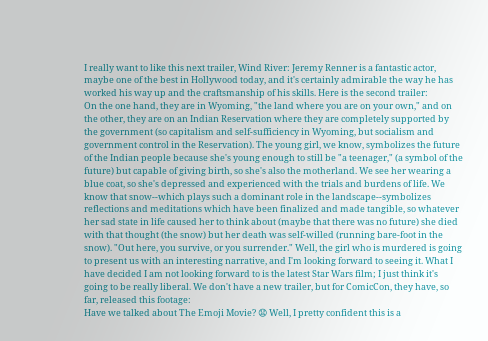I really want to like this next trailer, Wind River: Jeremy Renner is a fantastic actor, maybe one of the best in Hollywood today, and it's certainly admirable the way he has worked his way up and the craftsmanship of his skills. Here is the second trailer:
On the one hand, they are in Wyoming, "the land where you are on your own," and on the other, they are on an Indian Reservation where they are completely supported by the government (so capitalism and self-sufficiency in Wyoming, but socialism and government control in the Reservation). The young girl, we know, symbolizes the future of the Indian people because she's young enough to still be "a teenager," (a symbol of the future) but capable of giving birth, so she's also the motherland. We see her wearing a blue coat, so she's depressed and experienced with the trials and burdens of life. We know that snow--which plays such a dominant role in the landscape--symbolizes reflections and meditations which have been finalized and made tangible, so whatever her sad state in life caused her to think about (maybe that there was no future) she died with that thought (the snow) but her death was self-willed (running bare-foot in the snow). "Out here, you survive, or you surrender." Well, the girl who is murdered is going to present us with an interesting narrative, and I'm looking forward to seeing it. What I have decided I am not looking forward to is the latest Star Wars film; I just think it's going to be really liberal. We don't have a new trailer, but for ComicCon, they have, so far, released this footage:
Have we talked about The Emoji Movie? 😧 Well, I pretty confident this is a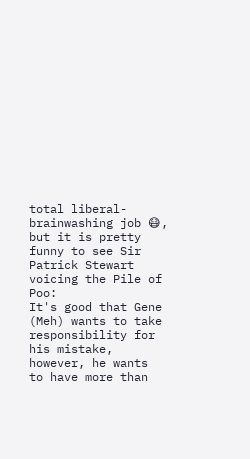total liberal-brainwashing job 😷, but it is pretty funny to see Sir Patrick Stewart voicing the Pile of Poo:
It's good that Gene (Meh) wants to take responsibility for his mistake, however, he wants to have more than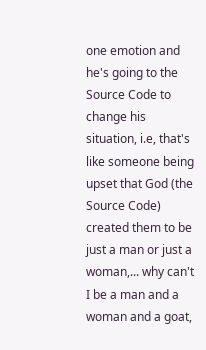one emotion and he's going to the Source Code to change his situation, i.e, that's like someone being upset that God (the Source Code) created them to be just a man or just a woman,... why can't I be a man and a woman and a goat,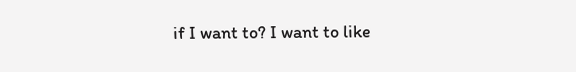if I want to? I want to like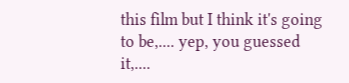this film but I think it's going to be,.... yep, you guessed it,....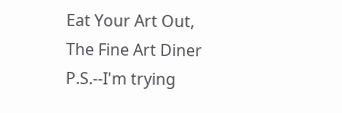Eat Your Art Out,
The Fine Art Diner
P.S.--I'm trying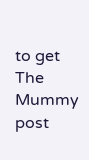to get The Mummy post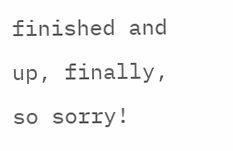finished and up, finally, so sorry!